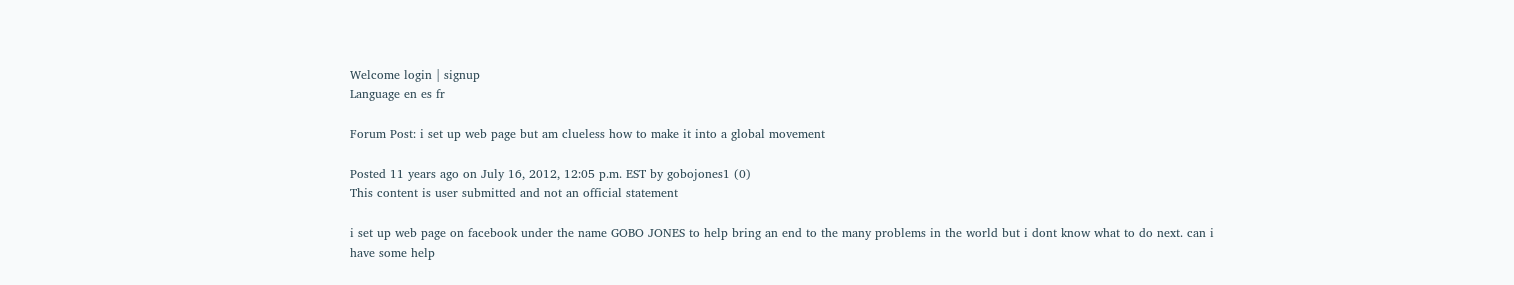Welcome login | signup
Language en es fr

Forum Post: i set up web page but am clueless how to make it into a global movement

Posted 11 years ago on July 16, 2012, 12:05 p.m. EST by gobojones1 (0)
This content is user submitted and not an official statement

i set up web page on facebook under the name GOBO JONES to help bring an end to the many problems in the world but i dont know what to do next. can i have some help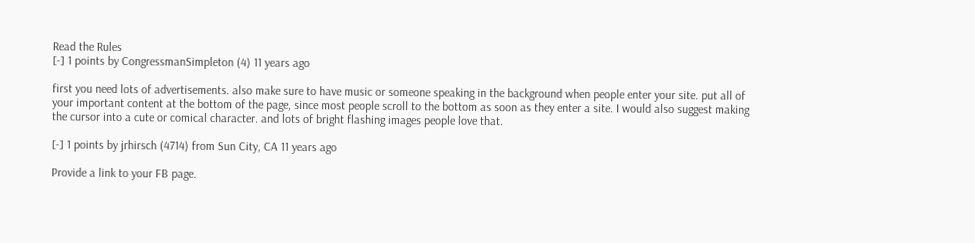Read the Rules
[-] 1 points by CongressmanSimpleton (4) 11 years ago

first you need lots of advertisements. also make sure to have music or someone speaking in the background when people enter your site. put all of your important content at the bottom of the page, since most people scroll to the bottom as soon as they enter a site. I would also suggest making the cursor into a cute or comical character. and lots of bright flashing images people love that.

[-] 1 points by jrhirsch (4714) from Sun City, CA 11 years ago

Provide a link to your FB page.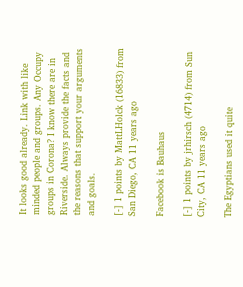It looks good already. Link with like minded people and groups. Any Occupy groups in Corona? I know there are in Riverside. Always provide the facts and the reasons that support your arguments and goals.

[-] 1 points by MattLHolck (16833) from San Diego, CA 11 years ago

Facebook is Bauhaus

[-] 1 points by jrhirsch (4714) from Sun City, CA 11 years ago

The Egyptians used it quite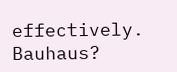effectively. Bauhaus?